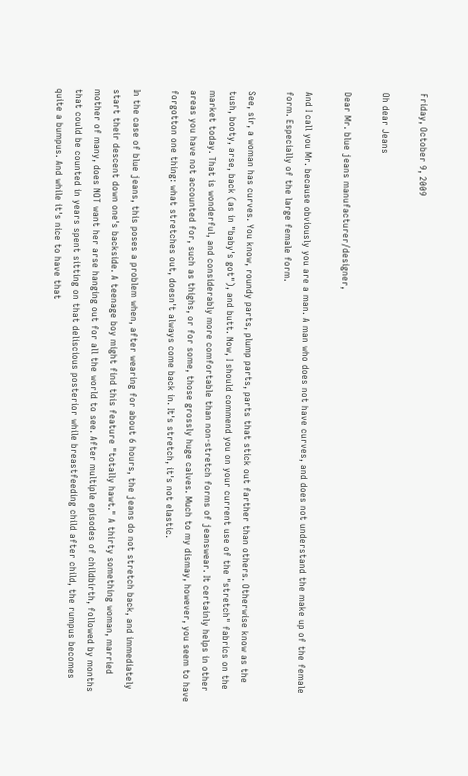Friday, October 9, 2009

Oh dear Jeans

Dear Mr. blue jeans manufacturer/designer,

And I call you Mr. because obviously you are a man. A man who does not have curves, and does not understand the make up of the female form. Especially of the large female form.

See, sir, a woman has curves. You know, roundy parts, plump parts, parts that stick out farther than others. Otherwise know as the tush, booty, arse, back (as in "baby's got"), and butt. Now, I should commend you on your current use of the "stretch" fabrics on the market today. That is wonderful, and considerably more comfortable than non-stretch forms of jeanswear. It certainly helps in other areas you have not accounted for, such as thighs, or for some, those grossly huge calves. Much to my dismay, however, you seem to have forgotton one thing: what stretches out, doesn't always come back in. It's stretch, it's not elastic.

In the case of blue jeans, this poses a problem when, after wearing for about 6 hours, the jeans do not stretch back, and immediately start their descent down one's backside. A teenage boy might find this feature "totally hawt." A thirty something woman, married mother of many, does NOT want her arse hanging out for all the world to see. After multiple episodes of childbirth, followed by months that could be counted in years spent sitting on that deliscious posterior while breastfeeding child after child, the rumpus becomes quite a bumpus. And while it's nice to have that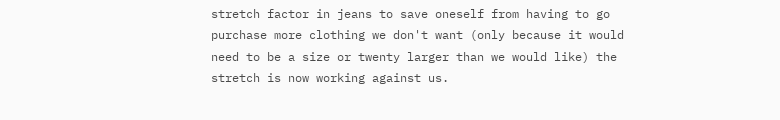stretch factor in jeans to save oneself from having to go purchase more clothing we don't want (only because it would need to be a size or twenty larger than we would like) the stretch is now working against us.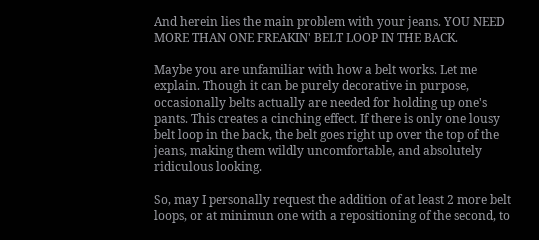And herein lies the main problem with your jeans. YOU NEED MORE THAN ONE FREAKIN' BELT LOOP IN THE BACK.

Maybe you are unfamiliar with how a belt works. Let me explain. Though it can be purely decorative in purpose, occasionally belts actually are needed for holding up one's pants. This creates a cinching effect. If there is only one lousy belt loop in the back, the belt goes right up over the top of the jeans, making them wildly uncomfortable, and absolutely ridiculous looking.

So, may I personally request the addition of at least 2 more belt loops, or at minimun one with a repositioning of the second, to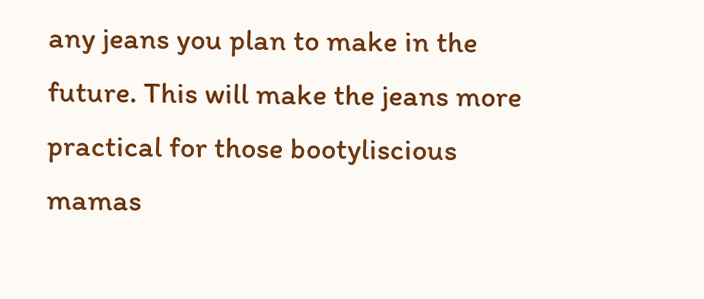any jeans you plan to make in the future. This will make the jeans more practical for those bootyliscious mamas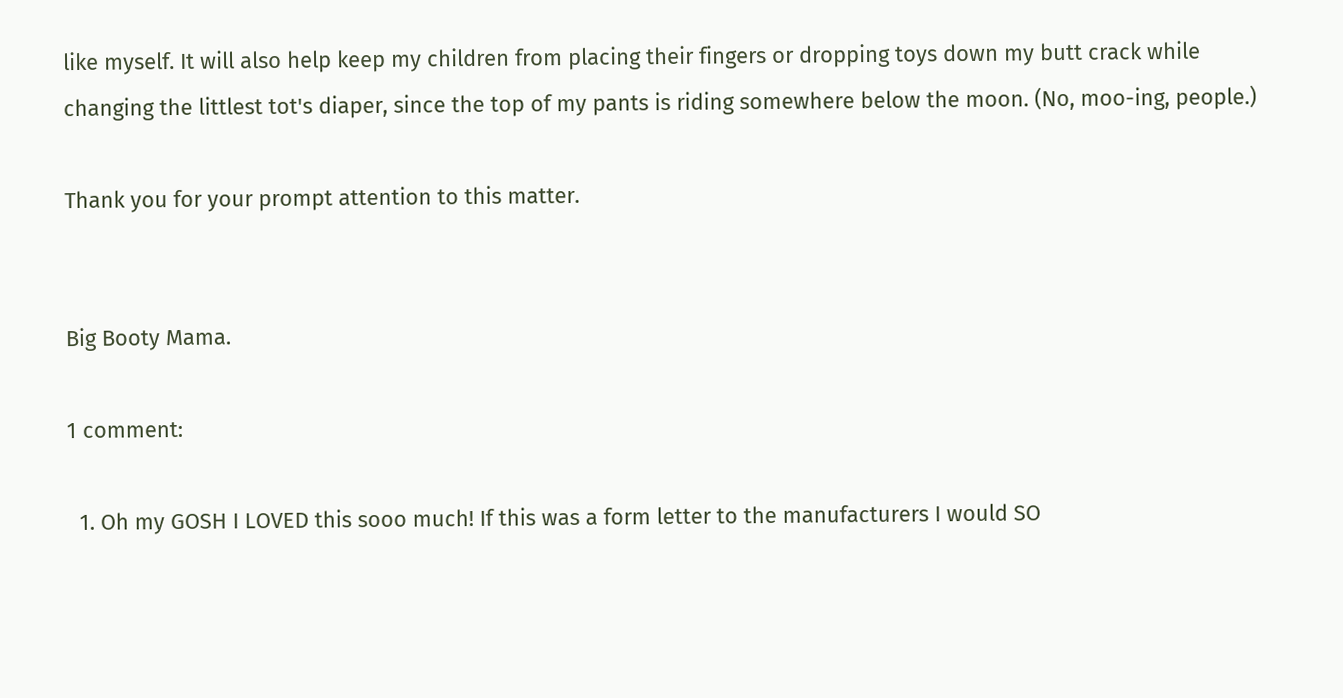like myself. It will also help keep my children from placing their fingers or dropping toys down my butt crack while changing the littlest tot's diaper, since the top of my pants is riding somewhere below the moon. (No, moo-ing, people.)

Thank you for your prompt attention to this matter.


Big Booty Mama.

1 comment:

  1. Oh my GOSH I LOVED this sooo much! If this was a form letter to the manufacturers I would SO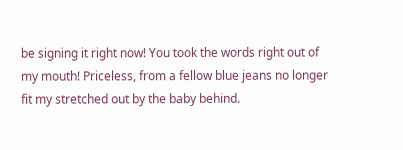be signing it right now! You took the words right out of my mouth! Priceless, from a fellow blue jeans no longer fit my stretched out by the baby behind.